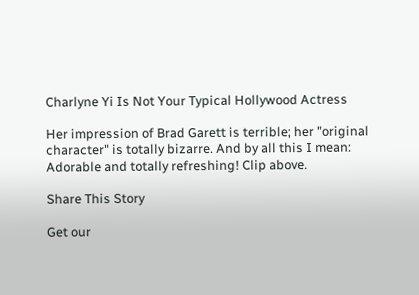Charlyne Yi Is Not Your Typical Hollywood Actress

Her impression of Brad Garett is terrible; her "original character" is totally bizarre. And by all this I mean: Adorable and totally refreshing! Clip above.

Share This Story

Get our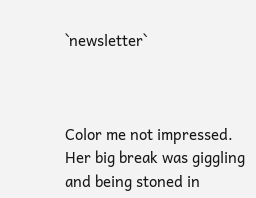`newsletter`



Color me not impressed. Her big break was giggling and being stoned in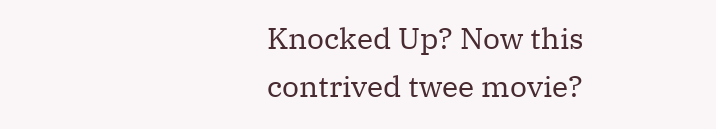Knocked Up? Now this contrived twee movie?